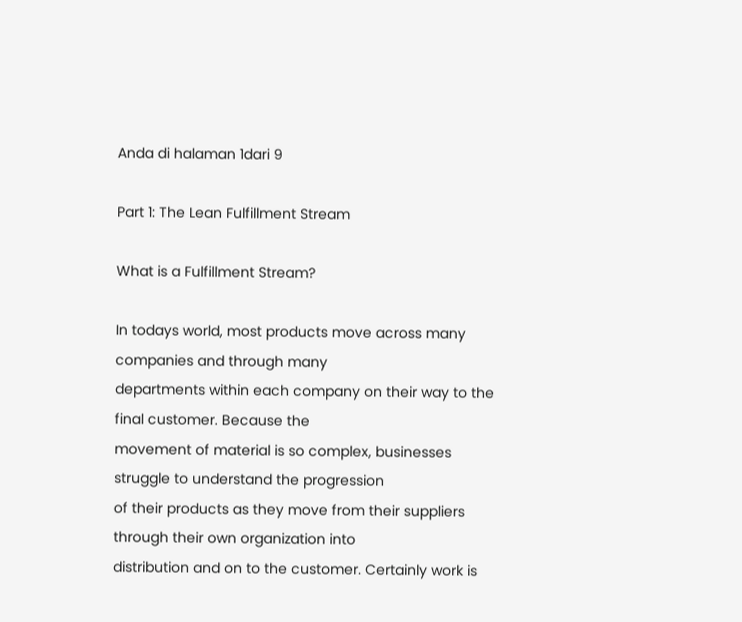Anda di halaman 1dari 9

Part 1: The Lean Fulfillment Stream

What is a Fulfillment Stream?

In todays world, most products move across many companies and through many
departments within each company on their way to the final customer. Because the
movement of material is so complex, businesses struggle to understand the progression
of their products as they move from their suppliers through their own organization into
distribution and on to the customer. Certainly work is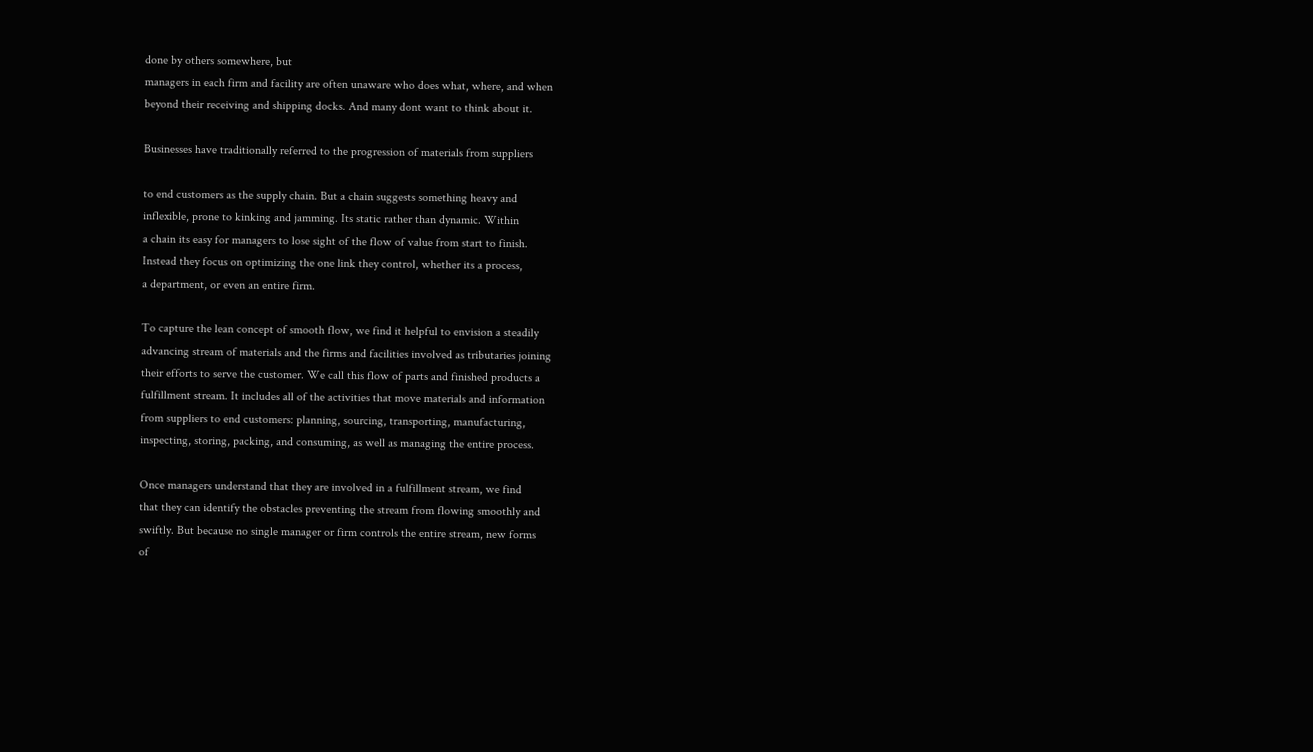done by others somewhere, but
managers in each firm and facility are often unaware who does what, where, and when
beyond their receiving and shipping docks. And many dont want to think about it.

Businesses have traditionally referred to the progression of materials from suppliers

to end customers as the supply chain. But a chain suggests something heavy and
inflexible, prone to kinking and jamming. Its static rather than dynamic. Within
a chain its easy for managers to lose sight of the flow of value from start to finish.
Instead they focus on optimizing the one link they control, whether its a process,
a department, or even an entire firm.

To capture the lean concept of smooth flow, we find it helpful to envision a steadily
advancing stream of materials and the firms and facilities involved as tributaries joining
their efforts to serve the customer. We call this flow of parts and finished products a
fulfillment stream. It includes all of the activities that move materials and information
from suppliers to end customers: planning, sourcing, transporting, manufacturing,
inspecting, storing, packing, and consuming, as well as managing the entire process.

Once managers understand that they are involved in a fulfillment stream, we find
that they can identify the obstacles preventing the stream from flowing smoothly and
swiftly. But because no single manager or firm controls the entire stream, new forms
of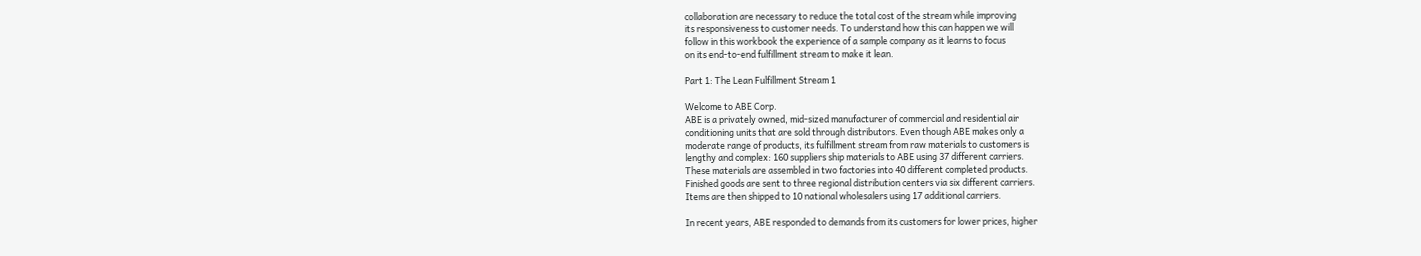collaboration are necessary to reduce the total cost of the stream while improving
its responsiveness to customer needs. To understand how this can happen we will
follow in this workbook the experience of a sample company as it learns to focus
on its end-to-end fulfillment stream to make it lean.

Part 1: The Lean Fulfillment Stream 1

Welcome to ABE Corp.
ABE is a privately owned, mid-sized manufacturer of commercial and residential air
conditioning units that are sold through distributors. Even though ABE makes only a
moderate range of products, its fulfillment stream from raw materials to customers is
lengthy and complex: 160 suppliers ship materials to ABE using 37 different carriers.
These materials are assembled in two factories into 40 different completed products.
Finished goods are sent to three regional distribution centers via six different carriers.
Items are then shipped to 10 national wholesalers using 17 additional carriers.

In recent years, ABE responded to demands from its customers for lower prices, higher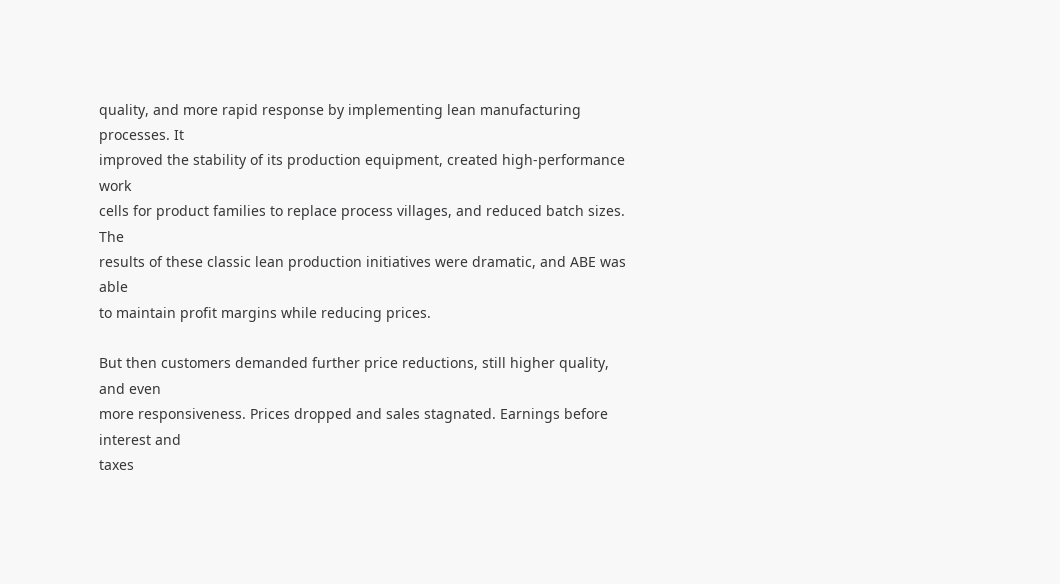quality, and more rapid response by implementing lean manufacturing processes. It
improved the stability of its production equipment, created high-performance work
cells for product families to replace process villages, and reduced batch sizes. The
results of these classic lean production initiatives were dramatic, and ABE was able
to maintain profit margins while reducing prices.

But then customers demanded further price reductions, still higher quality, and even
more responsiveness. Prices dropped and sales stagnated. Earnings before interest and
taxes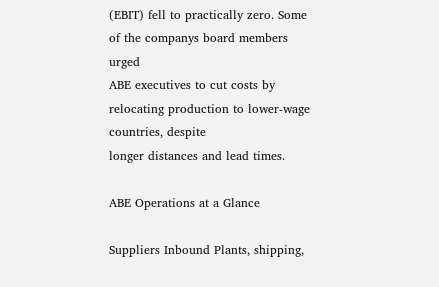(EBIT) fell to practically zero. Some of the companys board members urged
ABE executives to cut costs by relocating production to lower-wage countries, despite
longer distances and lead times.

ABE Operations at a Glance

Suppliers Inbound Plants, shipping,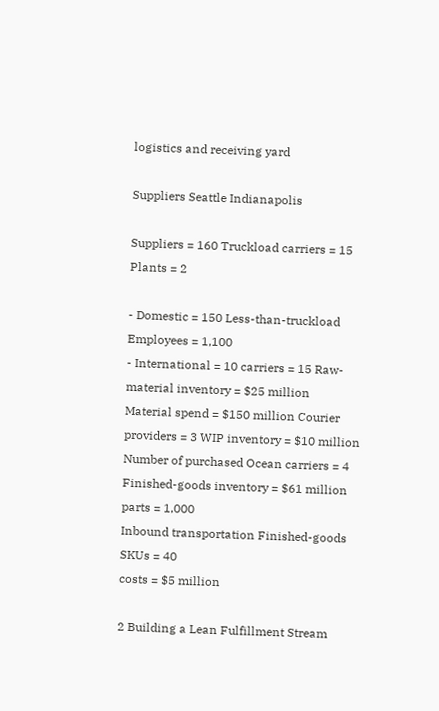logistics and receiving yard

Suppliers Seattle Indianapolis

Suppliers = 160 Truckload carriers = 15 Plants = 2

- Domestic = 150 Less-than-truckload Employees = 1,100
- International = 10 carriers = 15 Raw-material inventory = $25 million
Material spend = $150 million Courier providers = 3 WIP inventory = $10 million
Number of purchased Ocean carriers = 4 Finished-goods inventory = $61 million
parts = 1,000
Inbound transportation Finished-goods SKUs = 40
costs = $5 million

2 Building a Lean Fulfillment Stream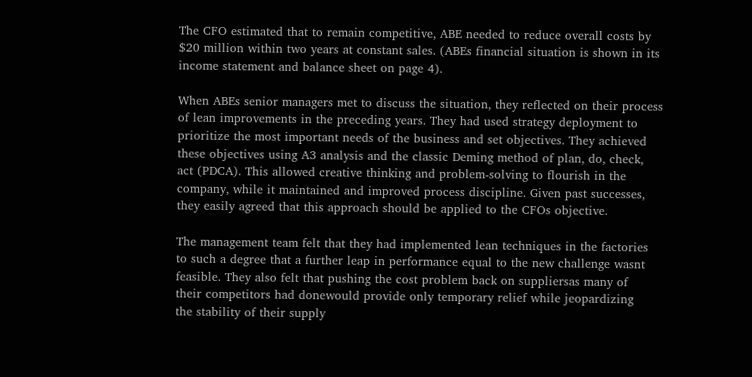The CFO estimated that to remain competitive, ABE needed to reduce overall costs by
$20 million within two years at constant sales. (ABEs financial situation is shown in its
income statement and balance sheet on page 4).

When ABEs senior managers met to discuss the situation, they reflected on their process
of lean improvements in the preceding years. They had used strategy deployment to
prioritize the most important needs of the business and set objectives. They achieved
these objectives using A3 analysis and the classic Deming method of plan, do, check,
act (PDCA). This allowed creative thinking and problem-solving to flourish in the
company, while it maintained and improved process discipline. Given past successes,
they easily agreed that this approach should be applied to the CFOs objective.

The management team felt that they had implemented lean techniques in the factories
to such a degree that a further leap in performance equal to the new challenge wasnt
feasible. They also felt that pushing the cost problem back on suppliersas many of
their competitors had donewould provide only temporary relief while jeopardizing
the stability of their supply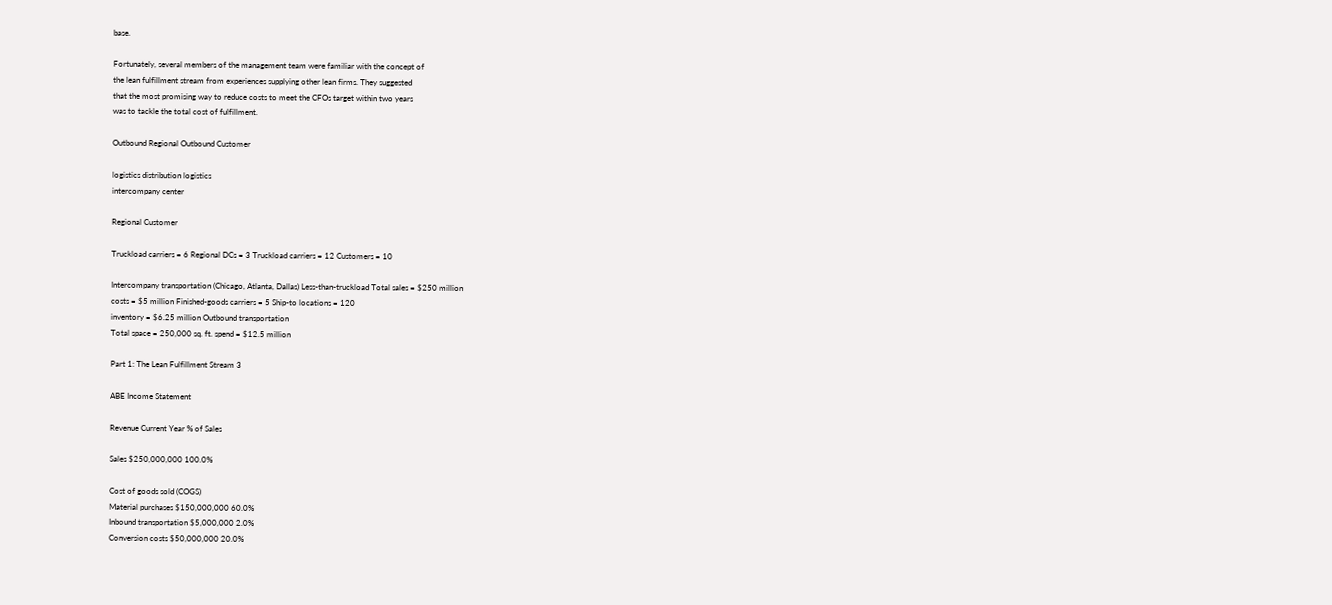base.

Fortunately, several members of the management team were familiar with the concept of
the lean fulfillment stream from experiences supplying other lean firms. They suggested
that the most promising way to reduce costs to meet the CFOs target within two years
was to tackle the total cost of fulfillment.

Outbound Regional Outbound Customer

logistics distribution logistics
intercompany center

Regional Customer

Truckload carriers = 6 Regional DCs = 3 Truckload carriers = 12 Customers = 10

Intercompany transportation (Chicago, Atlanta, Dallas) Less-than-truckload Total sales = $250 million
costs = $5 million Finished-goods carriers = 5 Ship-to locations = 120
inventory = $6.25 million Outbound transportation
Total space = 250,000 sq. ft. spend = $12.5 million

Part 1: The Lean Fulfillment Stream 3

ABE Income Statement

Revenue Current Year % of Sales

Sales $250,000,000 100.0%

Cost of goods sold (COGS)
Material purchases $150,000,000 60.0%
Inbound transportation $5,000,000 2.0%
Conversion costs $50,000,000 20.0%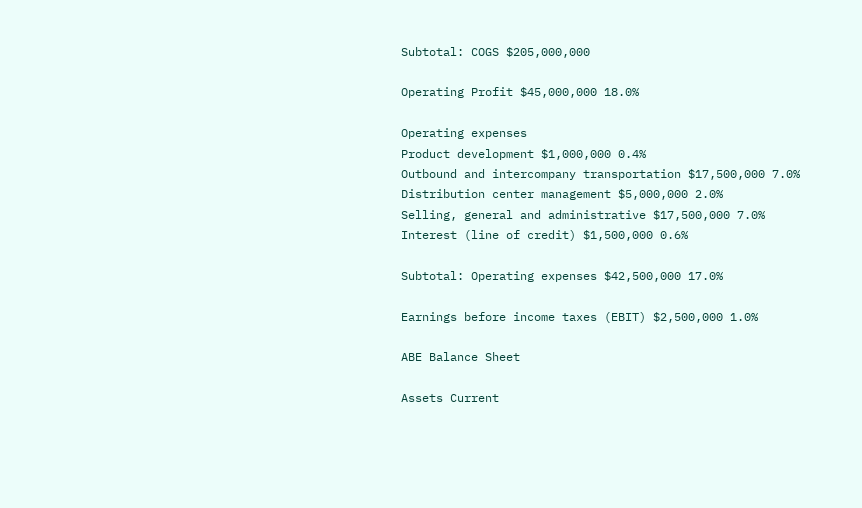Subtotal: COGS $205,000,000

Operating Profit $45,000,000 18.0%

Operating expenses
Product development $1,000,000 0.4%
Outbound and intercompany transportation $17,500,000 7.0%
Distribution center management $5,000,000 2.0%
Selling, general and administrative $17,500,000 7.0%
Interest (line of credit) $1,500,000 0.6%

Subtotal: Operating expenses $42,500,000 17.0%

Earnings before income taxes (EBIT) $2,500,000 1.0%

ABE Balance Sheet

Assets Current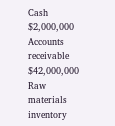Cash $2,000,000
Accounts receivable $42,000,000
Raw materials inventory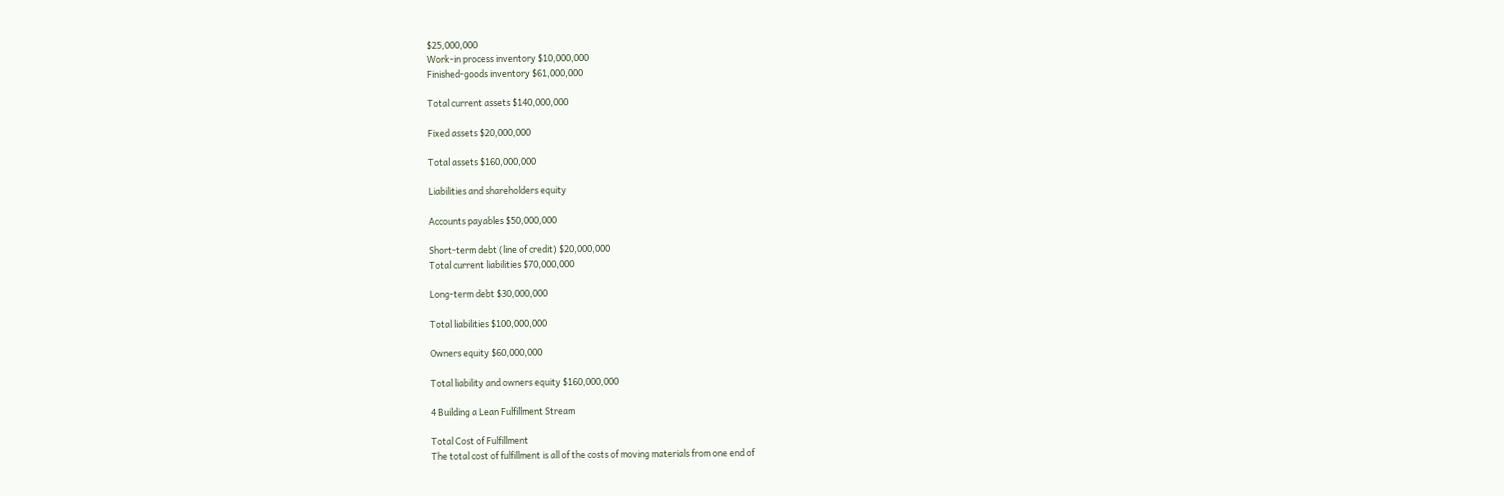$25,000,000
Work-in process inventory $10,000,000
Finished-goods inventory $61,000,000

Total current assets $140,000,000

Fixed assets $20,000,000

Total assets $160,000,000

Liabilities and shareholders equity

Accounts payables $50,000,000

Short-term debt (line of credit) $20,000,000
Total current liabilities $70,000,000

Long-term debt $30,000,000

Total liabilities $100,000,000

Owners equity $60,000,000

Total liability and owners equity $160,000,000

4 Building a Lean Fulfillment Stream

Total Cost of Fulfillment
The total cost of fulfillment is all of the costs of moving materials from one end of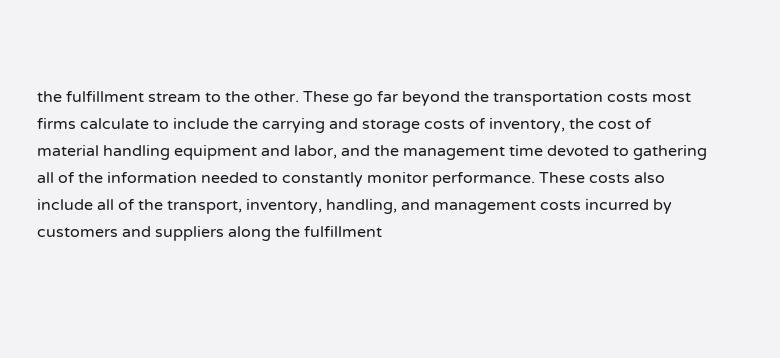the fulfillment stream to the other. These go far beyond the transportation costs most
firms calculate to include the carrying and storage costs of inventory, the cost of
material handling equipment and labor, and the management time devoted to gathering
all of the information needed to constantly monitor performance. These costs also
include all of the transport, inventory, handling, and management costs incurred by
customers and suppliers along the fulfillment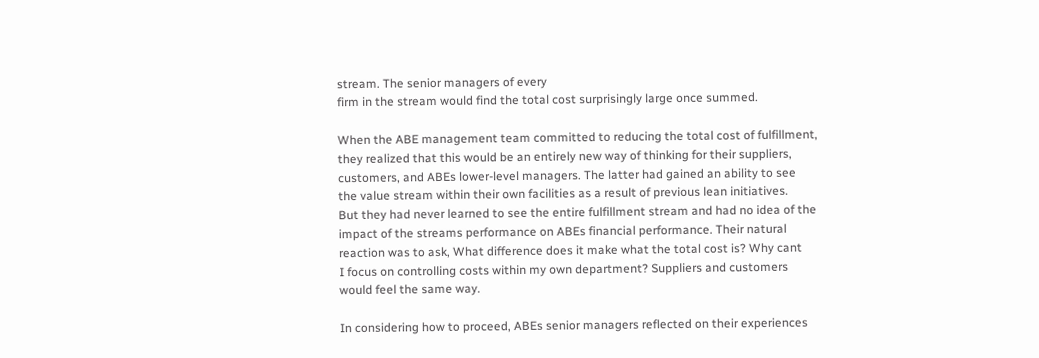stream. The senior managers of every
firm in the stream would find the total cost surprisingly large once summed.

When the ABE management team committed to reducing the total cost of fulfillment,
they realized that this would be an entirely new way of thinking for their suppliers,
customers, and ABEs lower-level managers. The latter had gained an ability to see
the value stream within their own facilities as a result of previous lean initiatives.
But they had never learned to see the entire fulfillment stream and had no idea of the
impact of the streams performance on ABEs financial performance. Their natural
reaction was to ask, What difference does it make what the total cost is? Why cant
I focus on controlling costs within my own department? Suppliers and customers
would feel the same way.

In considering how to proceed, ABEs senior managers reflected on their experiences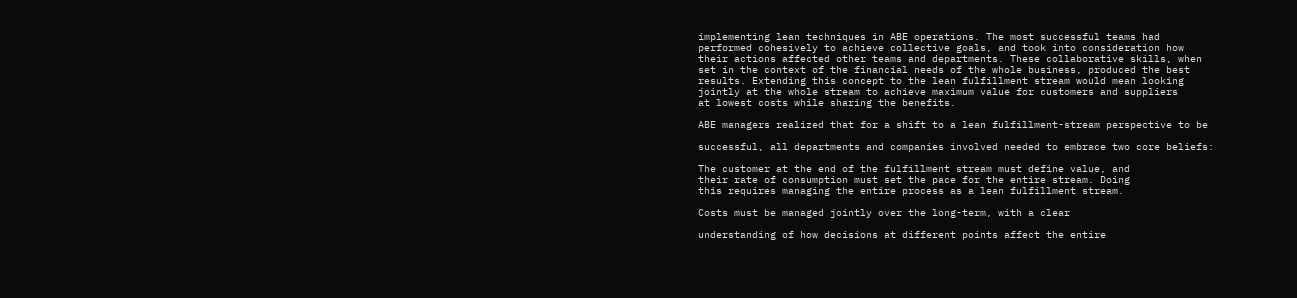implementing lean techniques in ABE operations. The most successful teams had
performed cohesively to achieve collective goals, and took into consideration how
their actions affected other teams and departments. These collaborative skills, when
set in the context of the financial needs of the whole business, produced the best
results. Extending this concept to the lean fulfillment stream would mean looking
jointly at the whole stream to achieve maximum value for customers and suppliers
at lowest costs while sharing the benefits.

ABE managers realized that for a shift to a lean fulfillment-stream perspective to be

successful, all departments and companies involved needed to embrace two core beliefs:

The customer at the end of the fulfillment stream must define value, and
their rate of consumption must set the pace for the entire stream. Doing
this requires managing the entire process as a lean fulfillment stream.

Costs must be managed jointly over the long-term, with a clear

understanding of how decisions at different points affect the entire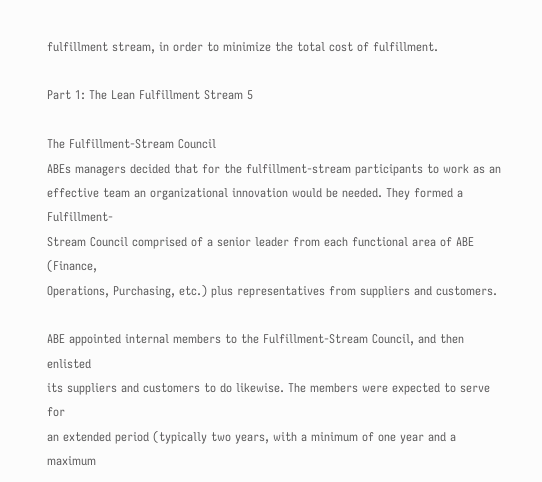fulfillment stream, in order to minimize the total cost of fulfillment.

Part 1: The Lean Fulfillment Stream 5

The Fulfillment-Stream Council
ABEs managers decided that for the fulfillment-stream participants to work as an
effective team an organizational innovation would be needed. They formed a Fulfillment-
Stream Council comprised of a senior leader from each functional area of ABE (Finance,
Operations, Purchasing, etc.) plus representatives from suppliers and customers.

ABE appointed internal members to the Fulfillment-Stream Council, and then enlisted
its suppliers and customers to do likewise. The members were expected to serve for
an extended period (typically two years, with a minimum of one year and a maximum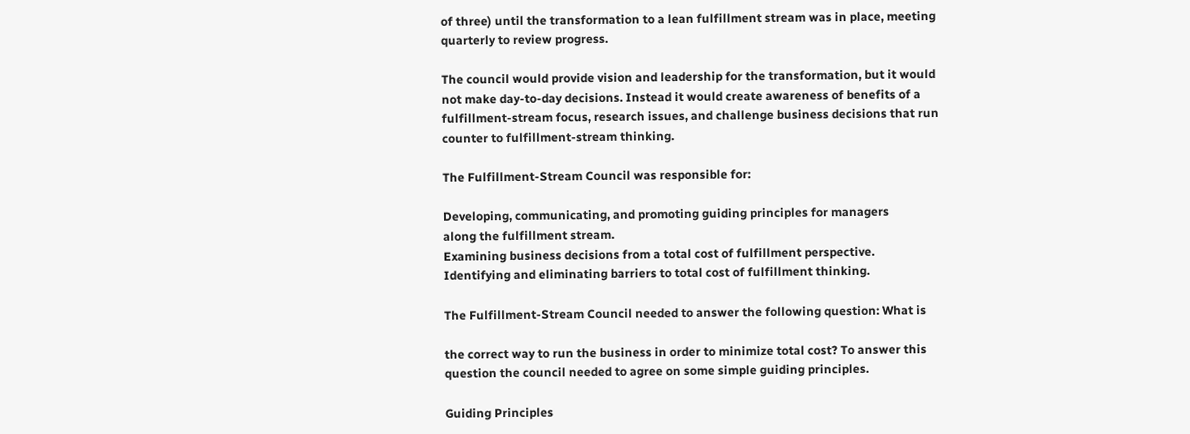of three) until the transformation to a lean fulfillment stream was in place, meeting
quarterly to review progress.

The council would provide vision and leadership for the transformation, but it would
not make day-to-day decisions. Instead it would create awareness of benefits of a
fulfillment-stream focus, research issues, and challenge business decisions that run
counter to fulfillment-stream thinking.

The Fulfillment-Stream Council was responsible for:

Developing, communicating, and promoting guiding principles for managers
along the fulfillment stream.
Examining business decisions from a total cost of fulfillment perspective.
Identifying and eliminating barriers to total cost of fulfillment thinking.

The Fulfillment-Stream Council needed to answer the following question: What is

the correct way to run the business in order to minimize total cost? To answer this
question the council needed to agree on some simple guiding principles.

Guiding Principles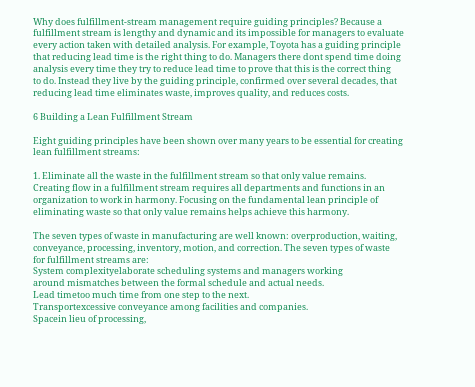Why does fulfillment-stream management require guiding principles? Because a
fulfillment stream is lengthy and dynamic and its impossible for managers to evaluate
every action taken with detailed analysis. For example, Toyota has a guiding principle
that reducing lead time is the right thing to do. Managers there dont spend time doing
analysis every time they try to reduce lead time to prove that this is the correct thing
to do. Instead they live by the guiding principle, confirmed over several decades, that
reducing lead time eliminates waste, improves quality, and reduces costs.

6 Building a Lean Fulfillment Stream

Eight guiding principles have been shown over many years to be essential for creating
lean fulfillment streams:

1. Eliminate all the waste in the fulfillment stream so that only value remains.
Creating flow in a fulfillment stream requires all departments and functions in an
organization to work in harmony. Focusing on the fundamental lean principle of
eliminating waste so that only value remains helps achieve this harmony.

The seven types of waste in manufacturing are well known: overproduction, waiting,
conveyance, processing, inventory, motion, and correction. The seven types of waste
for fulfillment streams are:
System complexityelaborate scheduling systems and managers working
around mismatches between the formal schedule and actual needs.
Lead timetoo much time from one step to the next.
Transportexcessive conveyance among facilities and companies.
Spacein lieu of processing,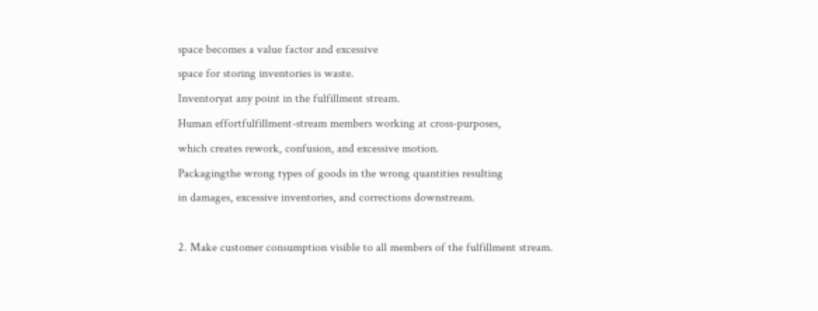space becomes a value factor and excessive
space for storing inventories is waste.
Inventoryat any point in the fulfillment stream.
Human effortfulfillment-stream members working at cross-purposes,
which creates rework, confusion, and excessive motion.
Packagingthe wrong types of goods in the wrong quantities resulting
in damages, excessive inventories, and corrections downstream.

2. Make customer consumption visible to all members of the fulfillment stream.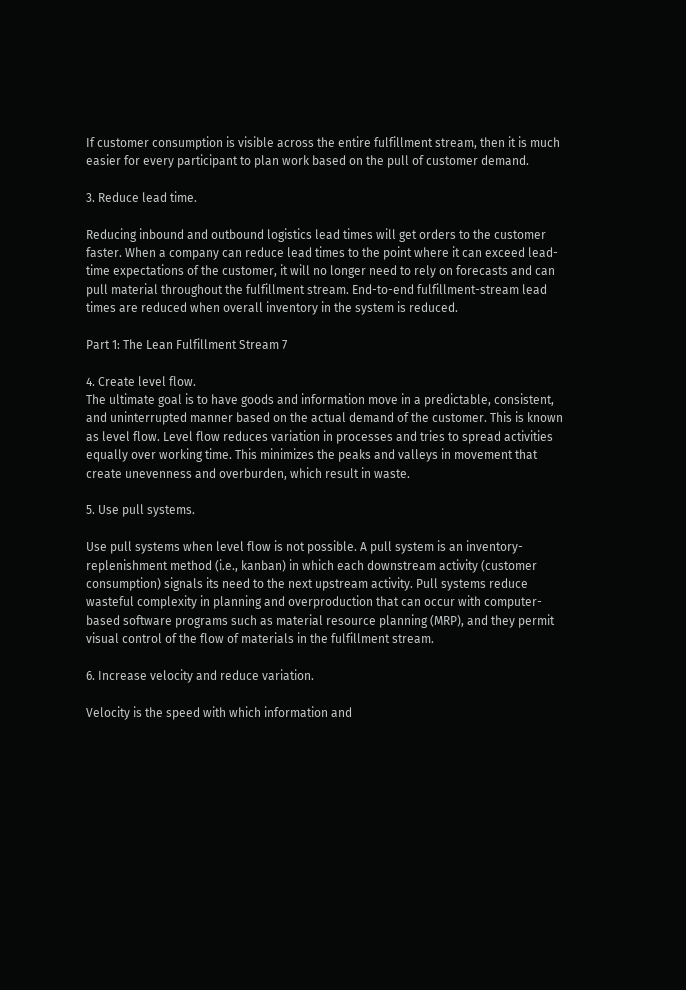If customer consumption is visible across the entire fulfillment stream, then it is much
easier for every participant to plan work based on the pull of customer demand.

3. Reduce lead time.

Reducing inbound and outbound logistics lead times will get orders to the customer
faster. When a company can reduce lead times to the point where it can exceed lead-
time expectations of the customer, it will no longer need to rely on forecasts and can
pull material throughout the fulfillment stream. End-to-end fulfillment-stream lead
times are reduced when overall inventory in the system is reduced.

Part 1: The Lean Fulfillment Stream 7

4. Create level flow.
The ultimate goal is to have goods and information move in a predictable, consistent,
and uninterrupted manner based on the actual demand of the customer. This is known
as level flow. Level flow reduces variation in processes and tries to spread activities
equally over working time. This minimizes the peaks and valleys in movement that
create unevenness and overburden, which result in waste.

5. Use pull systems.

Use pull systems when level flow is not possible. A pull system is an inventory-
replenishment method (i.e., kanban) in which each downstream activity (customer
consumption) signals its need to the next upstream activity. Pull systems reduce
wasteful complexity in planning and overproduction that can occur with computer-
based software programs such as material resource planning (MRP), and they permit
visual control of the flow of materials in the fulfillment stream.

6. Increase velocity and reduce variation.

Velocity is the speed with which information and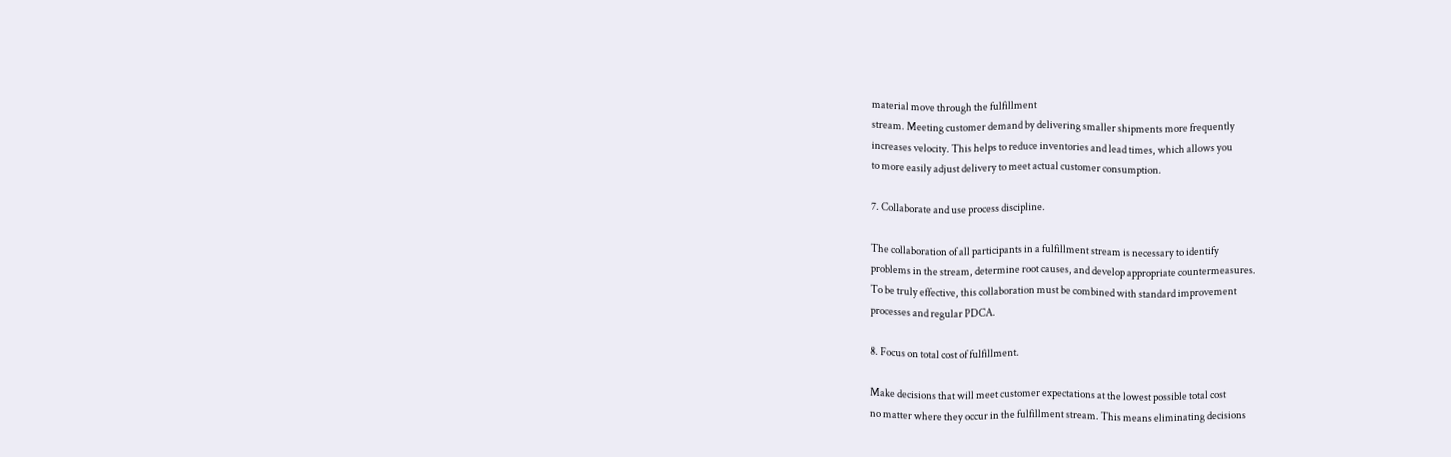material move through the fulfillment
stream. Meeting customer demand by delivering smaller shipments more frequently
increases velocity. This helps to reduce inventories and lead times, which allows you
to more easily adjust delivery to meet actual customer consumption.

7. Collaborate and use process discipline.

The collaboration of all participants in a fulfillment stream is necessary to identify
problems in the stream, determine root causes, and develop appropriate countermeasures.
To be truly effective, this collaboration must be combined with standard improvement
processes and regular PDCA.

8. Focus on total cost of fulfillment.

Make decisions that will meet customer expectations at the lowest possible total cost
no matter where they occur in the fulfillment stream. This means eliminating decisions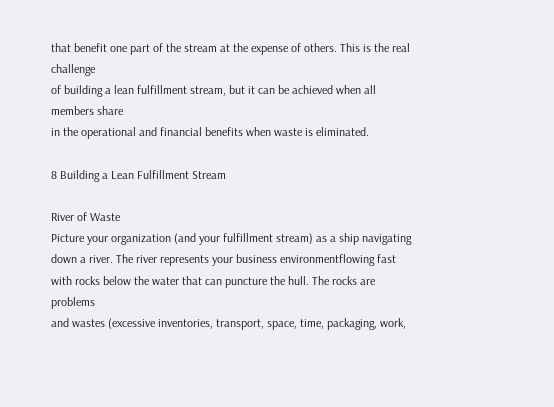that benefit one part of the stream at the expense of others. This is the real challenge
of building a lean fulfillment stream, but it can be achieved when all members share
in the operational and financial benefits when waste is eliminated.

8 Building a Lean Fulfillment Stream

River of Waste
Picture your organization (and your fulfillment stream) as a ship navigating
down a river. The river represents your business environmentflowing fast
with rocks below the water that can puncture the hull. The rocks are problems
and wastes (excessive inventories, transport, space, time, packaging, work,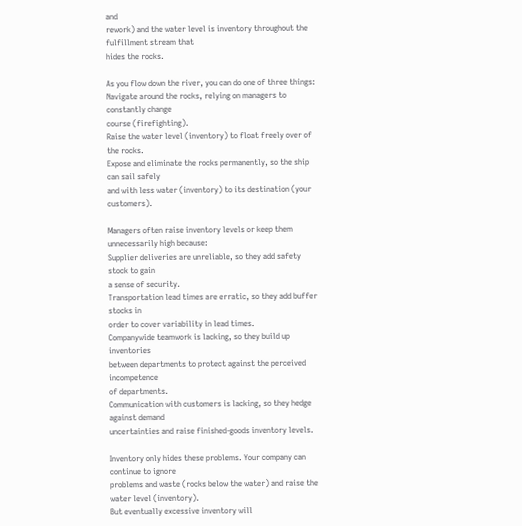and
rework) and the water level is inventory throughout the fulfillment stream that
hides the rocks.

As you flow down the river, you can do one of three things:
Navigate around the rocks, relying on managers to constantly change
course (firefighting).
Raise the water level (inventory) to float freely over of the rocks.
Expose and eliminate the rocks permanently, so the ship can sail safely
and with less water (inventory) to its destination (your customers).

Managers often raise inventory levels or keep them unnecessarily high because:
Supplier deliveries are unreliable, so they add safety stock to gain
a sense of security.
Transportation lead times are erratic, so they add buffer stocks in
order to cover variability in lead times.
Companywide teamwork is lacking, so they build up inventories
between departments to protect against the perceived incompetence
of departments.
Communication with customers is lacking, so they hedge against demand
uncertainties and raise finished-goods inventory levels.

Inventory only hides these problems. Your company can continue to ignore
problems and waste (rocks below the water) and raise the water level (inventory).
But eventually excessive inventory will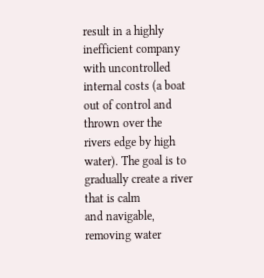result in a highly inefficient company
with uncontrolled internal costs (a boat out of control and thrown over the
rivers edge by high water). The goal is to gradually create a river that is calm
and navigable, removing water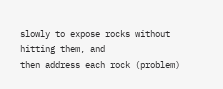slowly to expose rocks without hitting them, and
then address each rock (problem)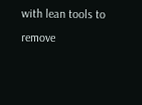with lean tools to remove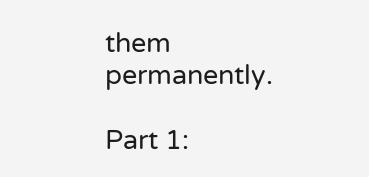them permanently.

Part 1: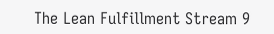The Lean Fulfillment Stream 9